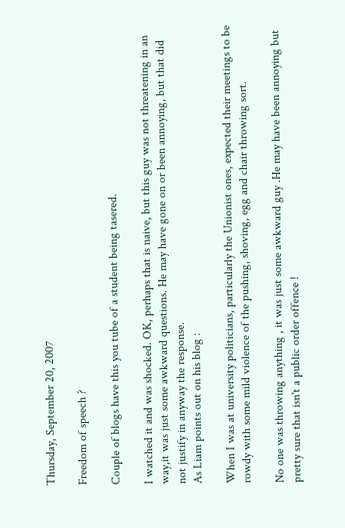Thursday, September 20, 2007

Freedom of speech ?

Couple of blogs have this you tube of a student being tasered.

I watched it and was shocked. OK, perhaps that is naive, but this guy was not threatening in an way,it was just some awkward questions. He may have gone on or been annoying, but that did not justify in anyway the response.
As Liam points out on his blog :

When I was at university politicians, particularly the Unionist ones, expected their meetings to be rowdy with some mild violence of the pushing, shoving, egg and chair throwing sort.

No one was throwing anything , it was just some awkward guy .He may have been annoying but pretty sure that isn't a public order offence !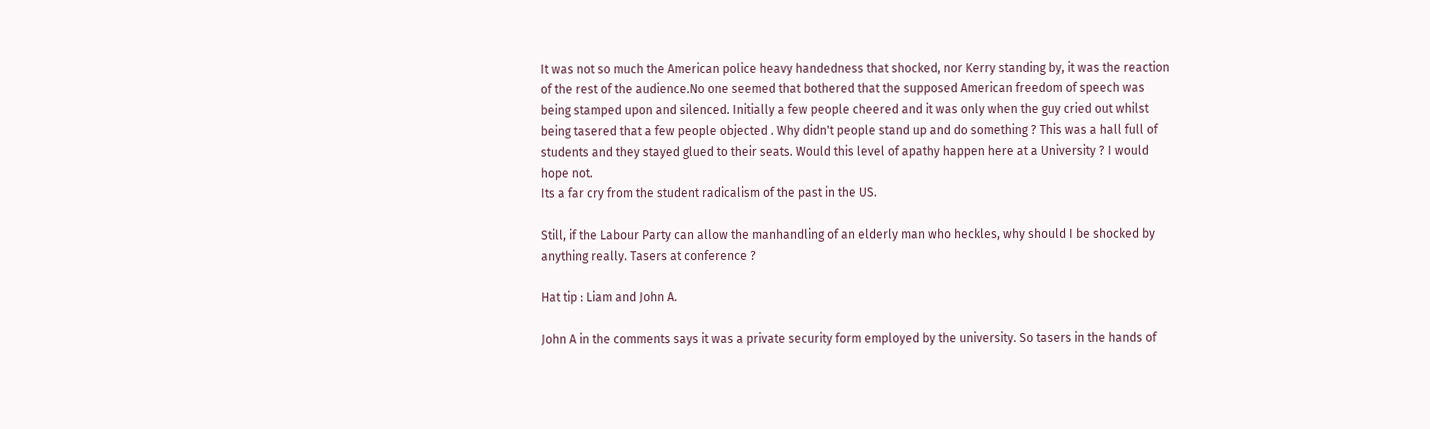It was not so much the American police heavy handedness that shocked, nor Kerry standing by, it was the reaction of the rest of the audience.No one seemed that bothered that the supposed American freedom of speech was being stamped upon and silenced. Initially a few people cheered and it was only when the guy cried out whilst being tasered that a few people objected . Why didn't people stand up and do something ? This was a hall full of students and they stayed glued to their seats. Would this level of apathy happen here at a University ? I would hope not.
Its a far cry from the student radicalism of the past in the US.

Still, if the Labour Party can allow the manhandling of an elderly man who heckles, why should I be shocked by anything really. Tasers at conference ?

Hat tip : Liam and John A.

John A in the comments says it was a private security form employed by the university. So tasers in the hands of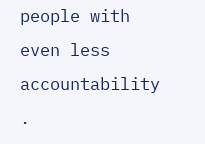people with even less accountability .